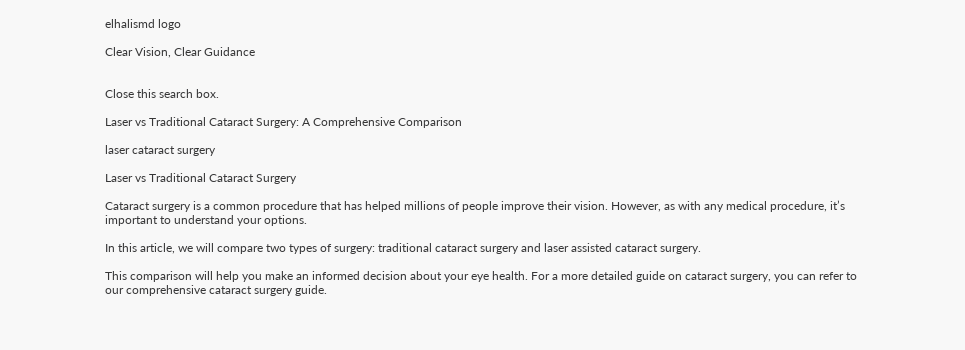elhalismd logo

Clear Vision, Clear Guidance


Close this search box.

Laser vs Traditional Cataract Surgery: A Comprehensive Comparison

laser cataract surgery

Laser vs Traditional Cataract Surgery

Cataract surgery is a common procedure that has helped millions of people improve their vision. However, as with any medical procedure, it’s important to understand your options.

In this article, we will compare two types of surgery: traditional cataract surgery and laser assisted cataract surgery.

This comparison will help you make an informed decision about your eye health. For a more detailed guide on cataract surgery, you can refer to our comprehensive cataract surgery guide.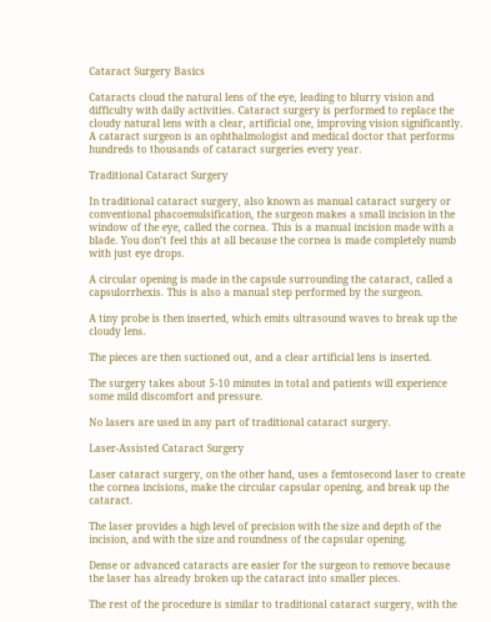Cataract Surgery Basics

Cataracts cloud the natural lens of the eye, leading to blurry vision and difficulty with daily activities. Cataract surgery is performed to replace the cloudy natural lens with a clear, artificial one, improving vision significantly. A cataract surgeon is an ophthalmologist and medical doctor that performs hundreds to thousands of cataract surgeries every year.

Traditional Cataract Surgery

In traditional cataract surgery, also known as manual cataract surgery or conventional phacoemulsification, the surgeon makes a small incision in the window of the eye, called the cornea. This is a manual incision made with a blade. You don’t feel this at all because the cornea is made completely numb with just eye drops.

A circular opening is made in the capsule surrounding the cataract, called a capsulorrhexis. This is also a manual step performed by the surgeon.

A tiny probe is then inserted, which emits ultrasound waves to break up the cloudy lens.

The pieces are then suctioned out, and a clear artificial lens is inserted.

The surgery takes about 5-10 minutes in total and patients will experience some mild discomfort and pressure.

No lasers are used in any part of traditional cataract surgery.

Laser-Assisted Cataract Surgery

Laser cataract surgery, on the other hand, uses a femtosecond laser to create the cornea incisions, make the circular capsular opening, and break up the cataract.

The laser provides a high level of precision with the size and depth of the incision, and with the size and roundness of the capsular opening.

Dense or advanced cataracts are easier for the surgeon to remove because the laser has already broken up the cataract into smaller pieces.

The rest of the procedure is similar to traditional cataract surgery, with the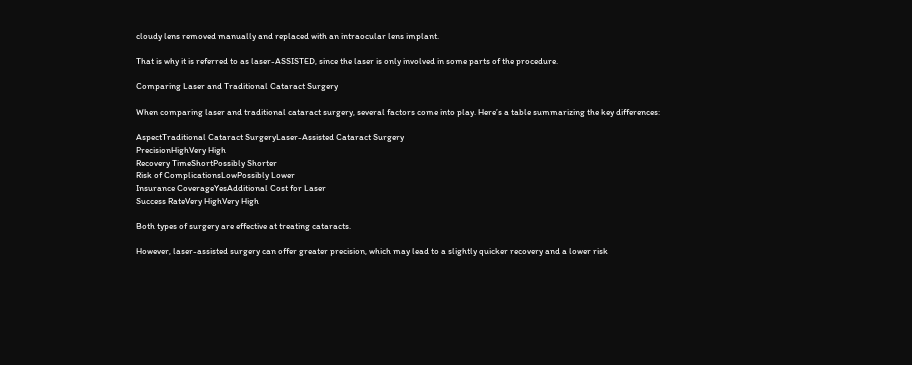cloudy lens removed manually and replaced with an intraocular lens implant.

That is why it is referred to as laser-ASSISTED, since the laser is only involved in some parts of the procedure.

Comparing Laser and Traditional Cataract Surgery

When comparing laser and traditional cataract surgery, several factors come into play. Here’s a table summarizing the key differences:

AspectTraditional Cataract SurgeryLaser-Assisted Cataract Surgery
PrecisionHighVery High
Recovery TimeShortPossibly Shorter
Risk of ComplicationsLowPossibly Lower
Insurance CoverageYesAdditional Cost for Laser
Success RateVery HighVery High

Both types of surgery are effective at treating cataracts.

However, laser-assisted surgery can offer greater precision, which may lead to a slightly quicker recovery and a lower risk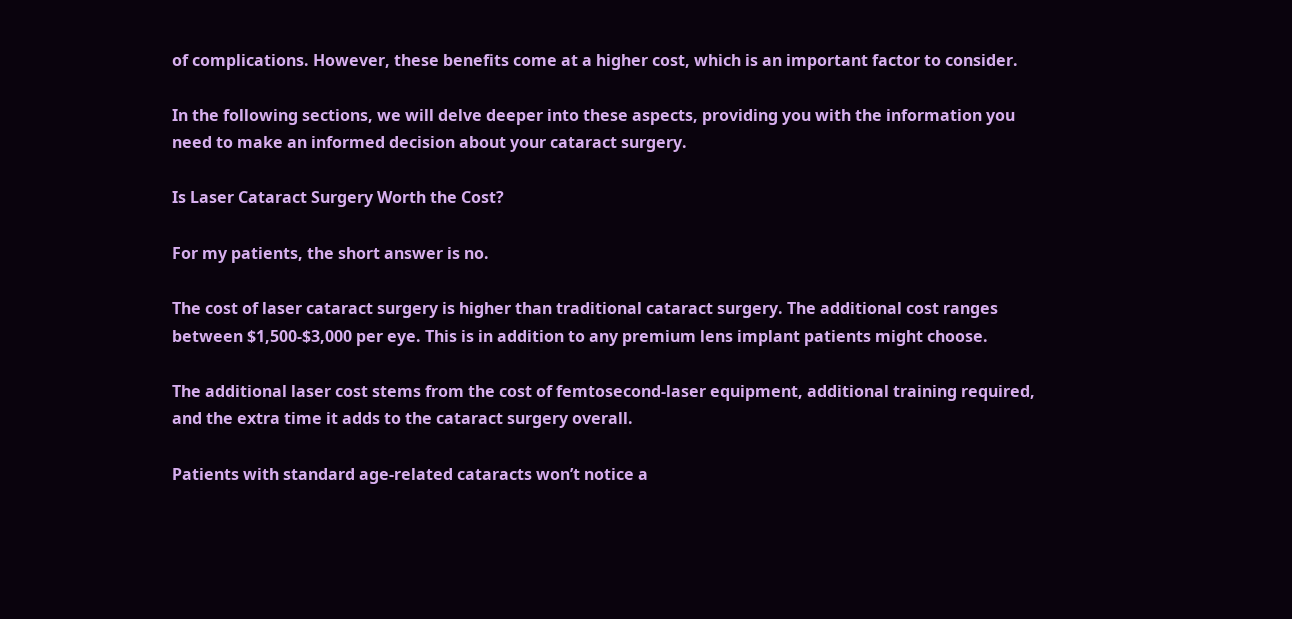of complications. However, these benefits come at a higher cost, which is an important factor to consider.

In the following sections, we will delve deeper into these aspects, providing you with the information you need to make an informed decision about your cataract surgery.

Is Laser Cataract Surgery Worth the Cost?

For my patients, the short answer is no.

The cost of laser cataract surgery is higher than traditional cataract surgery. The additional cost ranges between $1,500-$3,000 per eye. This is in addition to any premium lens implant patients might choose.

The additional laser cost stems from the cost of femtosecond-laser equipment, additional training required, and the extra time it adds to the cataract surgery overall.

Patients with standard age-related cataracts won’t notice a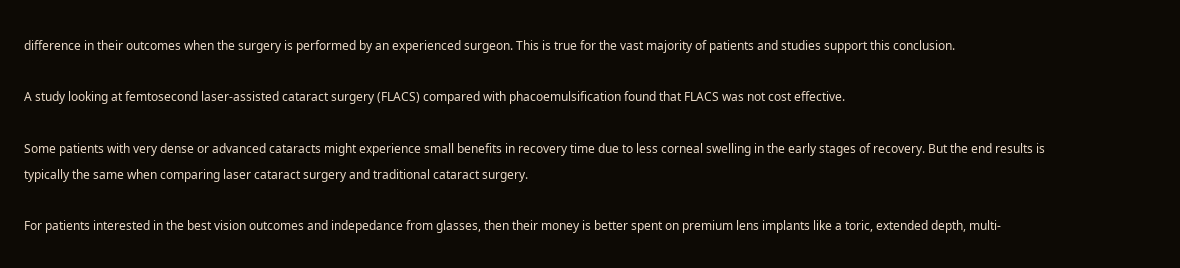difference in their outcomes when the surgery is performed by an experienced surgeon. This is true for the vast majority of patients and studies support this conclusion.

A study looking at femtosecond laser-assisted cataract surgery (FLACS) compared with phacoemulsification found that FLACS was not cost effective.

Some patients with very dense or advanced cataracts might experience small benefits in recovery time due to less corneal swelling in the early stages of recovery. But the end results is typically the same when comparing laser cataract surgery and traditional cataract surgery.

For patients interested in the best vision outcomes and indepedance from glasses, then their money is better spent on premium lens implants like a toric, extended depth, multi-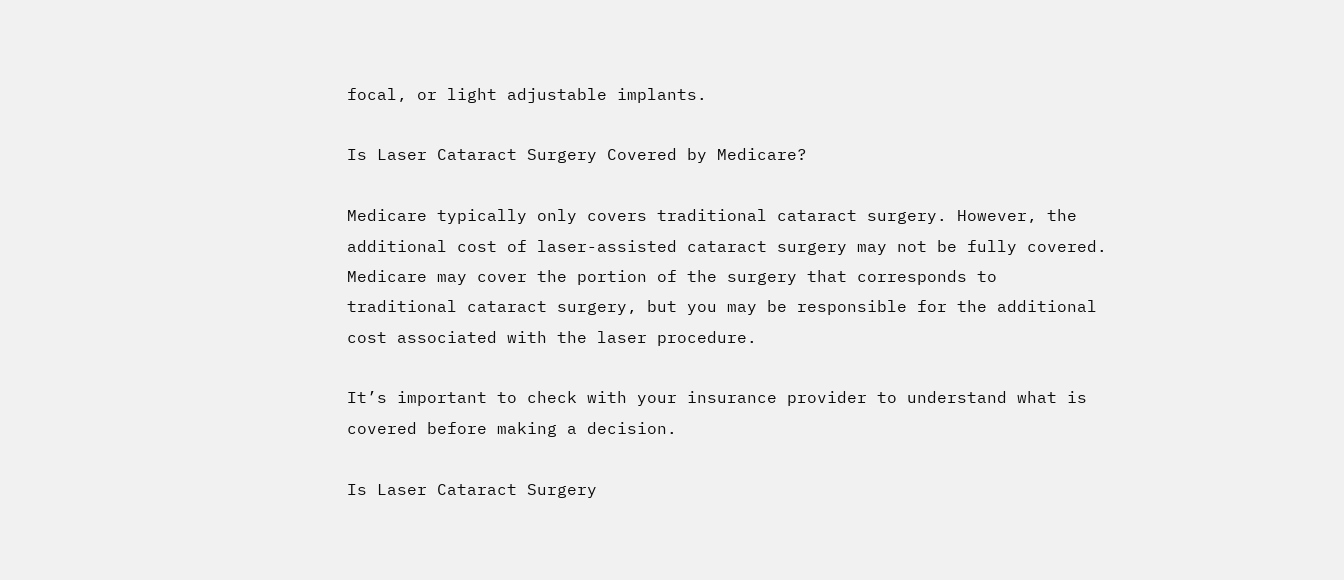focal, or light adjustable implants.

Is Laser Cataract Surgery Covered by Medicare?

Medicare typically only covers traditional cataract surgery. However, the additional cost of laser-assisted cataract surgery may not be fully covered. Medicare may cover the portion of the surgery that corresponds to traditional cataract surgery, but you may be responsible for the additional cost associated with the laser procedure.

It’s important to check with your insurance provider to understand what is covered before making a decision.

Is Laser Cataract Surgery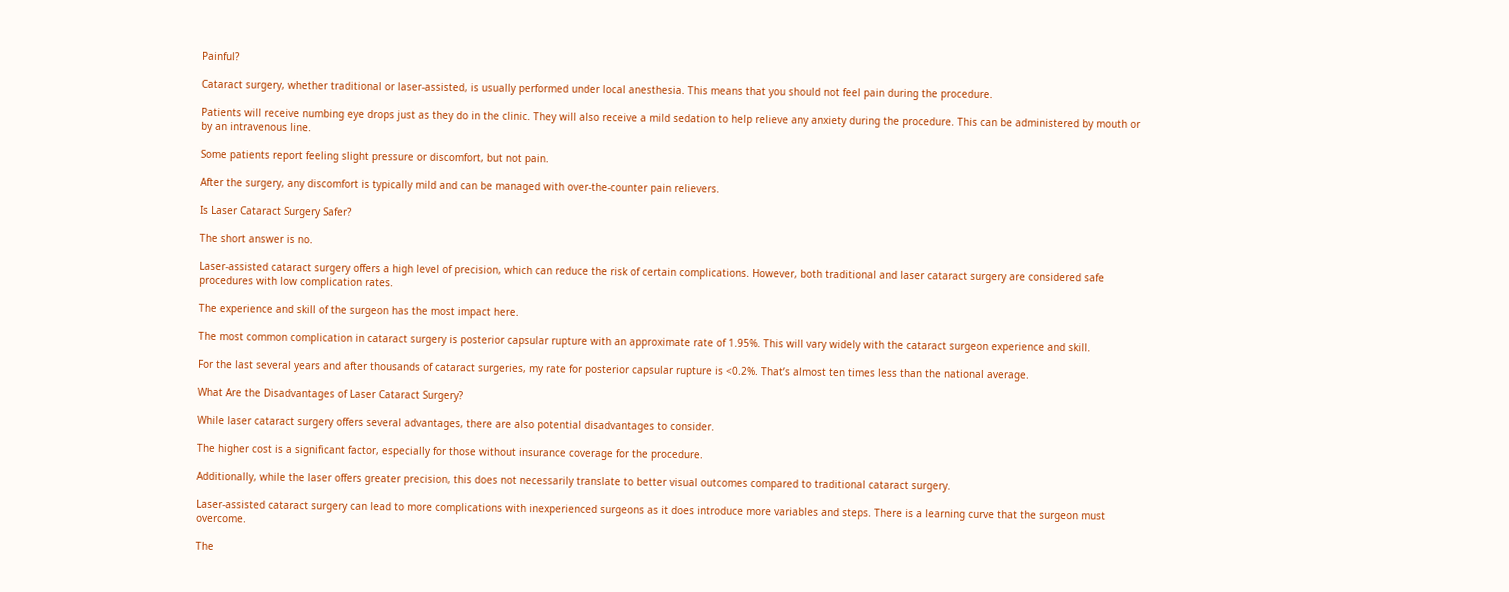Painful?

Cataract surgery, whether traditional or laser-assisted, is usually performed under local anesthesia. This means that you should not feel pain during the procedure.

Patients will receive numbing eye drops just as they do in the clinic. They will also receive a mild sedation to help relieve any anxiety during the procedure. This can be administered by mouth or by an intravenous line.

Some patients report feeling slight pressure or discomfort, but not pain.

After the surgery, any discomfort is typically mild and can be managed with over-the-counter pain relievers.

Is Laser Cataract Surgery Safer?

The short answer is no.

Laser-assisted cataract surgery offers a high level of precision, which can reduce the risk of certain complications. However, both traditional and laser cataract surgery are considered safe procedures with low complication rates.

The experience and skill of the surgeon has the most impact here.

The most common complication in cataract surgery is posterior capsular rupture with an approximate rate of 1.95%. This will vary widely with the cataract surgeon experience and skill.

For the last several years and after thousands of cataract surgeries, my rate for posterior capsular rupture is <0.2%. That’s almost ten times less than the national average.

What Are the Disadvantages of Laser Cataract Surgery?

While laser cataract surgery offers several advantages, there are also potential disadvantages to consider.

The higher cost is a significant factor, especially for those without insurance coverage for the procedure.

Additionally, while the laser offers greater precision, this does not necessarily translate to better visual outcomes compared to traditional cataract surgery.

Laser-assisted cataract surgery can lead to more complications with inexperienced surgeons as it does introduce more variables and steps. There is a learning curve that the surgeon must overcome.

The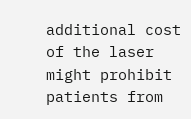additional cost of the laser might prohibit patients from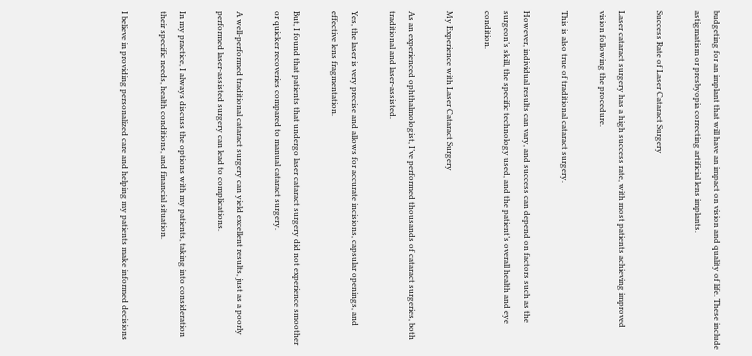budgeting for an implant that will have an impact on vision and quality of life. These include astigmatism or presbyopia correcting artificial lens implants.

Success Rate of Laser Cataract Surgery

Laser cataract surgery has a high success rate, with most patients achieving improved vision following the procedure.

This is also true of traditional cataract surgery.

However, individual results can vary, and success can depend on factors such as the surgeon’s skill, the specific technology used, and the patient’s overall health and eye condition.

My Experience with Laser Cataract Surgery

As an experienced ophthalmologist, I’ve performed thousands of cataract surgeries, both traditional and laser-assisted.

Yes, the laser is very precise and allows for accurate incisions, capsular openings, and effective lens fragmentation.

But, I found that patients that undergo laser cataract surgery did not experience smoother or quicker recoveries compared to manual cataract surgery.

A well-performed traditional cataract surgery can yield excellent results, just as a poorly performed laser-assisted surgery can lead to complications.

In my practice, I always discuss the options with my patients, taking into consideration their specific needs, health conditions, and financial situation.

I believe in providing personalized care and helping my patients make informed decisions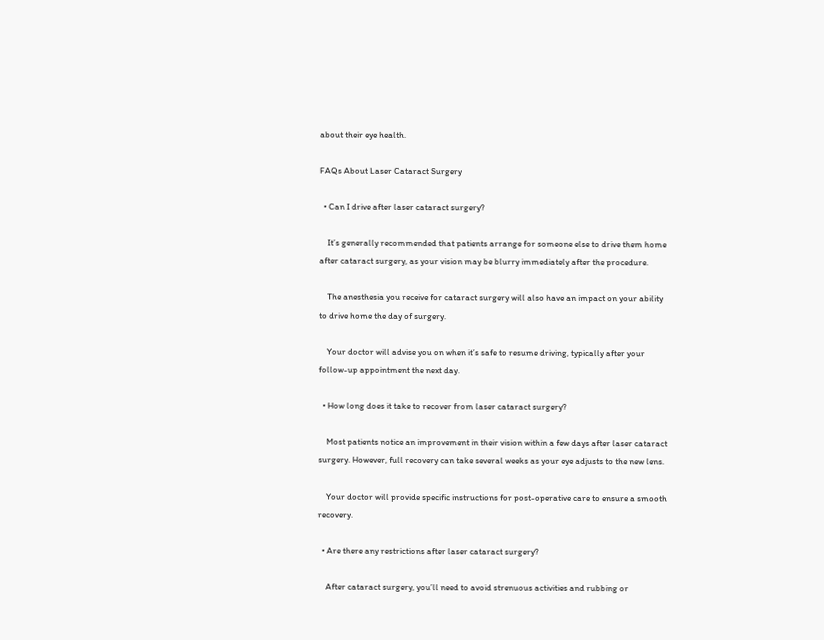about their eye health.

FAQs About Laser Cataract Surgery

  • Can I drive after laser cataract surgery?

    It’s generally recommended that patients arrange for someone else to drive them home after cataract surgery, as your vision may be blurry immediately after the procedure.

    The anesthesia you receive for cataract surgery will also have an impact on your ability to drive home the day of surgery.

    Your doctor will advise you on when it’s safe to resume driving, typically after your follow-up appointment the next day.

  • How long does it take to recover from laser cataract surgery?

    Most patients notice an improvement in their vision within a few days after laser cataract surgery. However, full recovery can take several weeks as your eye adjusts to the new lens.

    Your doctor will provide specific instructions for post-operative care to ensure a smooth recovery.

  • Are there any restrictions after laser cataract surgery?

    After cataract surgery, you’ll need to avoid strenuous activities and rubbing or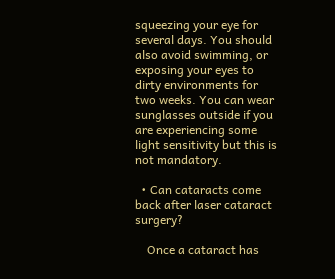squeezing your eye for several days. You should also avoid swimming, or exposing your eyes to dirty environments for two weeks. You can wear sunglasses outside if you are experiencing some light sensitivity but this is not mandatory.

  • Can cataracts come back after laser cataract surgery?

    Once a cataract has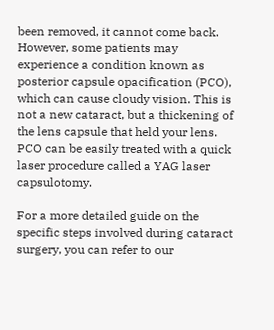been removed, it cannot come back. However, some patients may experience a condition known as posterior capsule opacification (PCO), which can cause cloudy vision. This is not a new cataract, but a thickening of the lens capsule that held your lens. PCO can be easily treated with a quick laser procedure called a YAG laser capsulotomy.

For a more detailed guide on the specific steps involved during cataract surgery, you can refer to our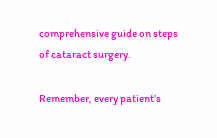comprehensive guide on steps of cataract surgery.

Remember, every patient’s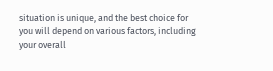situation is unique, and the best choice for you will depend on various factors, including your overall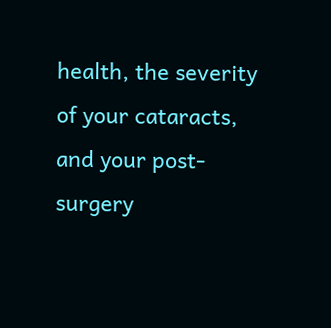health, the severity of your cataracts, and your post-surgery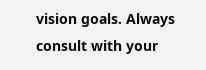vision goals. Always consult with your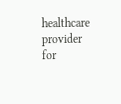healthcare provider for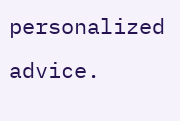personalized advice.